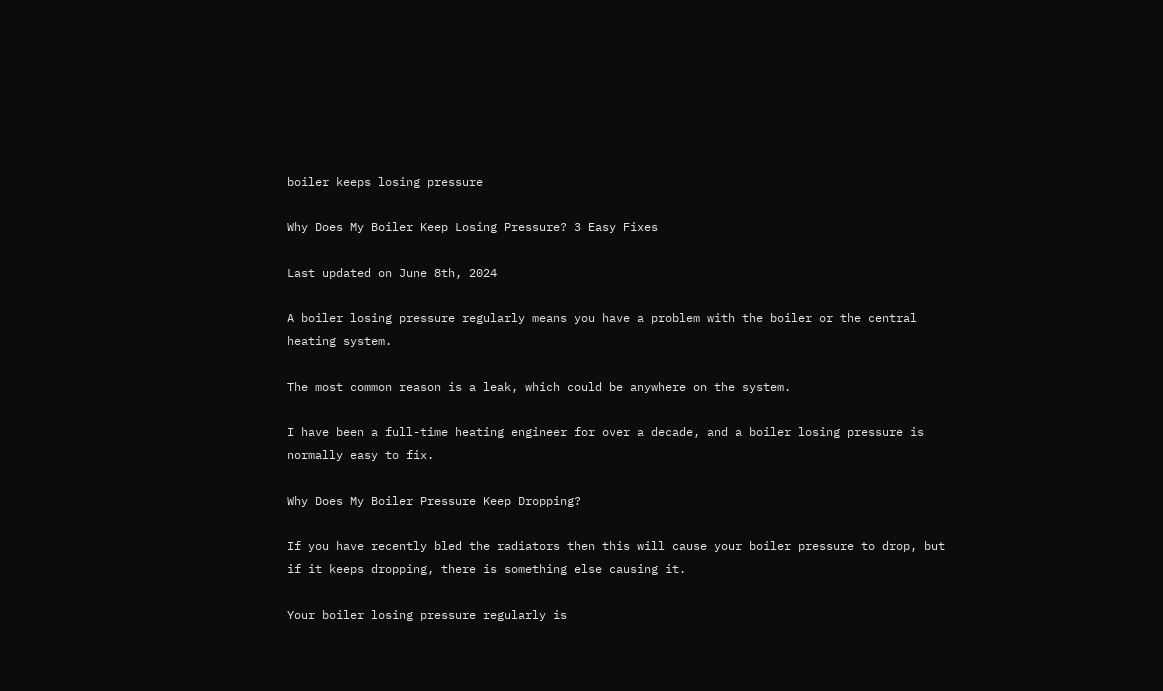boiler keeps losing pressure

Why Does My Boiler Keep Losing Pressure? 3 Easy Fixes

Last updated on June 8th, 2024

A boiler losing pressure regularly means you have a problem with the boiler or the central heating system.

The most common reason is a leak, which could be anywhere on the system.

I have been a full-time heating engineer for over a decade, and a boiler losing pressure is normally easy to fix.

Why Does My Boiler Pressure Keep Dropping?

If you have recently bled the radiators then this will cause your boiler pressure to drop, but if it keeps dropping, there is something else causing it.

Your boiler losing pressure regularly is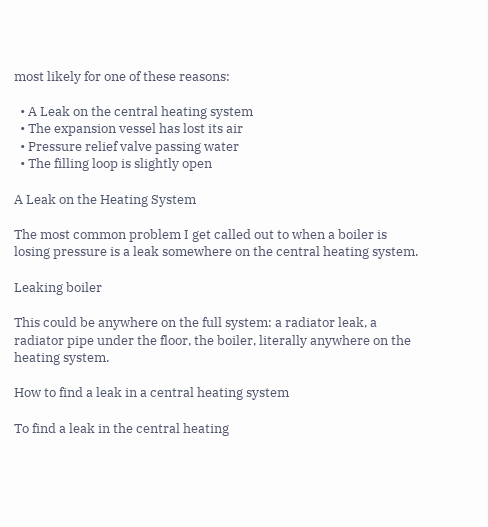most likely for one of these reasons:

  • A Leak on the central heating system
  • The expansion vessel has lost its air
  • Pressure relief valve passing water
  • The filling loop is slightly open

A Leak on the Heating System

The most common problem I get called out to when a boiler is losing pressure is a leak somewhere on the central heating system.

Leaking boiler

This could be anywhere on the full system: a radiator leak, a radiator pipe under the floor, the boiler, literally anywhere on the heating system.

How to find a leak in a central heating system

To find a leak in the central heating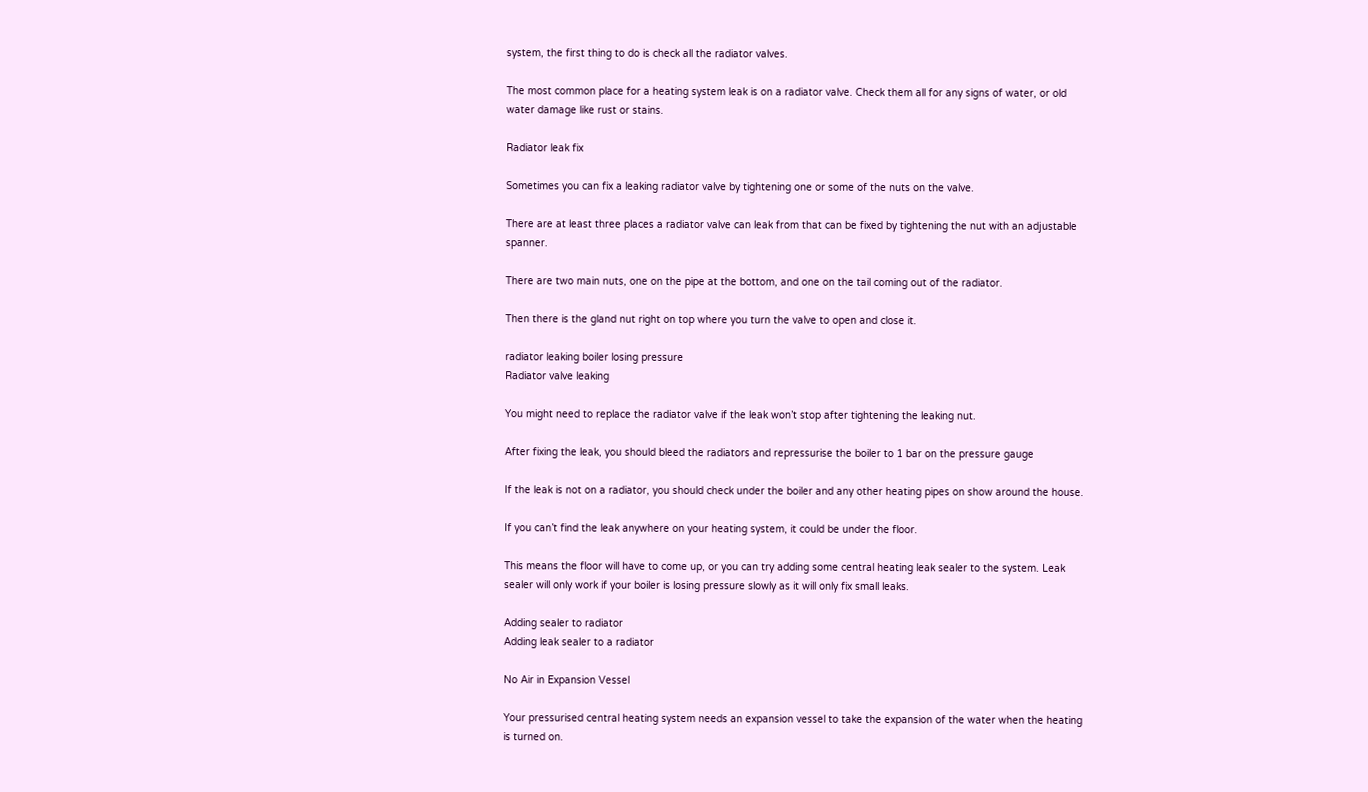system, the first thing to do is check all the radiator valves.

The most common place for a heating system leak is on a radiator valve. Check them all for any signs of water, or old water damage like rust or stains.

Radiator leak fix

Sometimes you can fix a leaking radiator valve by tightening one or some of the nuts on the valve.

There are at least three places a radiator valve can leak from that can be fixed by tightening the nut with an adjustable spanner.

There are two main nuts, one on the pipe at the bottom, and one on the tail coming out of the radiator.

Then there is the gland nut right on top where you turn the valve to open and close it.

radiator leaking boiler losing pressure
Radiator valve leaking

You might need to replace the radiator valve if the leak won’t stop after tightening the leaking nut.

After fixing the leak, you should bleed the radiators and repressurise the boiler to 1 bar on the pressure gauge

If the leak is not on a radiator, you should check under the boiler and any other heating pipes on show around the house.

If you can’t find the leak anywhere on your heating system, it could be under the floor.

This means the floor will have to come up, or you can try adding some central heating leak sealer to the system. Leak sealer will only work if your boiler is losing pressure slowly as it will only fix small leaks.

Adding sealer to radiator
Adding leak sealer to a radiator

No Air in Expansion Vessel

Your pressurised central heating system needs an expansion vessel to take the expansion of the water when the heating is turned on.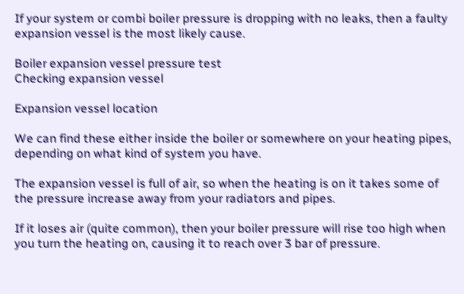If your system or combi boiler pressure is dropping with no leaks, then a faulty expansion vessel is the most likely cause.

Boiler expansion vessel pressure test
Checking expansion vessel

Expansion vessel location

We can find these either inside the boiler or somewhere on your heating pipes, depending on what kind of system you have.

The expansion vessel is full of air, so when the heating is on it takes some of the pressure increase away from your radiators and pipes.

If it loses air (quite common), then your boiler pressure will rise too high when you turn the heating on, causing it to reach over 3 bar of pressure.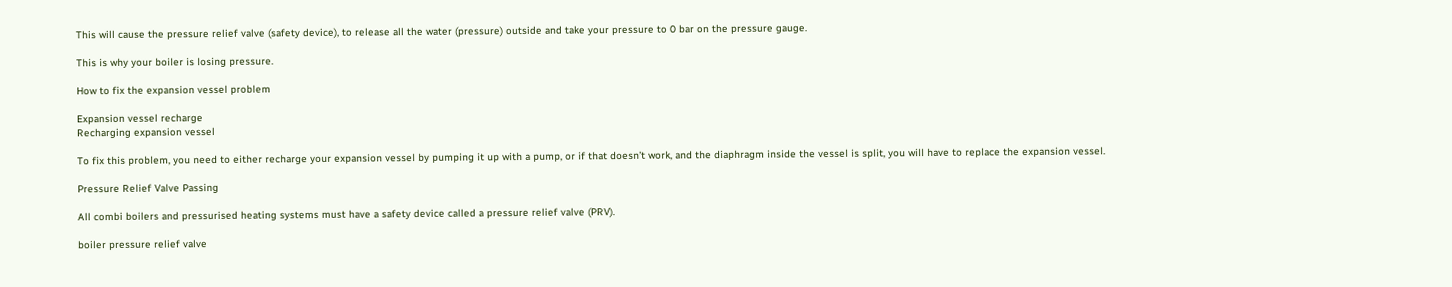This will cause the pressure relief valve (safety device), to release all the water (pressure) outside and take your pressure to 0 bar on the pressure gauge.

This is why your boiler is losing pressure.

How to fix the expansion vessel problem

Expansion vessel recharge
Recharging expansion vessel

To fix this problem, you need to either recharge your expansion vessel by pumping it up with a pump, or if that doesn’t work, and the diaphragm inside the vessel is split, you will have to replace the expansion vessel.

Pressure Relief Valve Passing

All combi boilers and pressurised heating systems must have a safety device called a pressure relief valve (PRV).

boiler pressure relief valve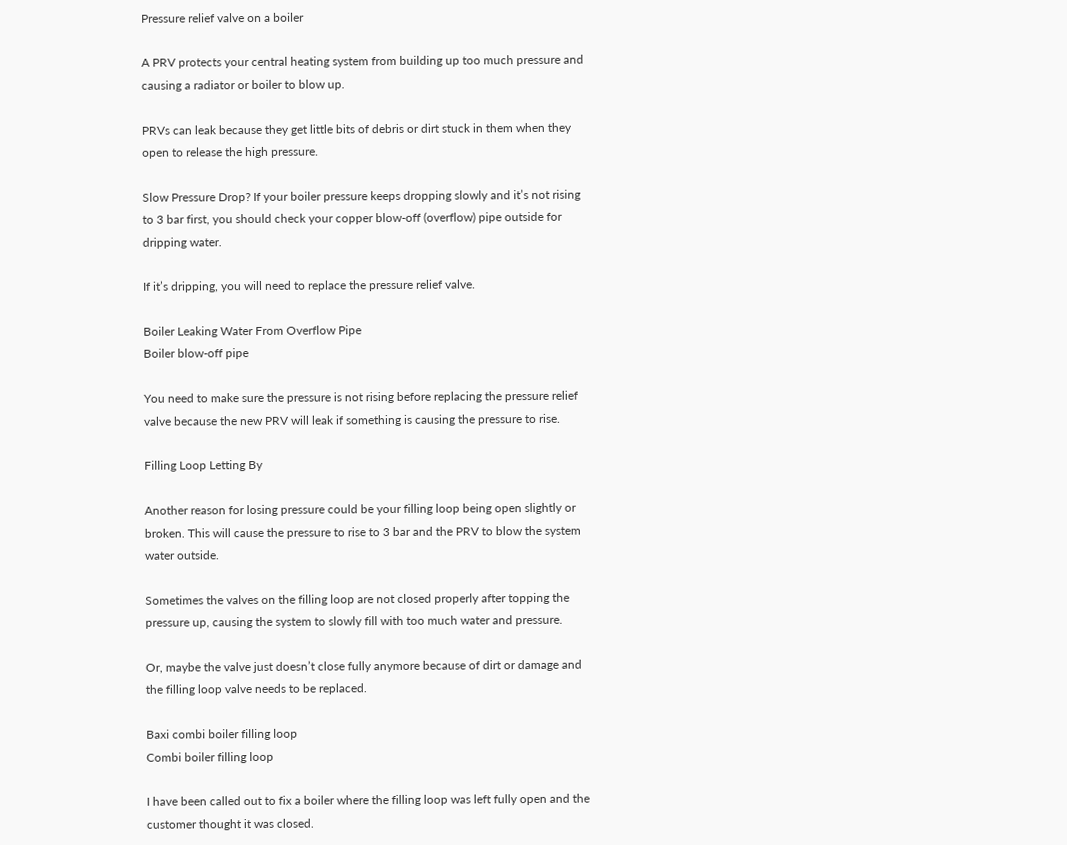Pressure relief valve on a boiler

A PRV protects your central heating system from building up too much pressure and causing a radiator or boiler to blow up.

PRVs can leak because they get little bits of debris or dirt stuck in them when they open to release the high pressure.

Slow Pressure Drop? If your boiler pressure keeps dropping slowly and it’s not rising to 3 bar first, you should check your copper blow-off (overflow) pipe outside for dripping water.

If it’s dripping, you will need to replace the pressure relief valve.

Boiler Leaking Water From Overflow Pipe
Boiler blow-off pipe

You need to make sure the pressure is not rising before replacing the pressure relief valve because the new PRV will leak if something is causing the pressure to rise.

Filling Loop Letting By

Another reason for losing pressure could be your filling loop being open slightly or broken. This will cause the pressure to rise to 3 bar and the PRV to blow the system water outside.

Sometimes the valves on the filling loop are not closed properly after topping the pressure up, causing the system to slowly fill with too much water and pressure.

Or, maybe the valve just doesn’t close fully anymore because of dirt or damage and the filling loop valve needs to be replaced.

Baxi combi boiler filling loop
Combi boiler filling loop

I have been called out to fix a boiler where the filling loop was left fully open and the customer thought it was closed.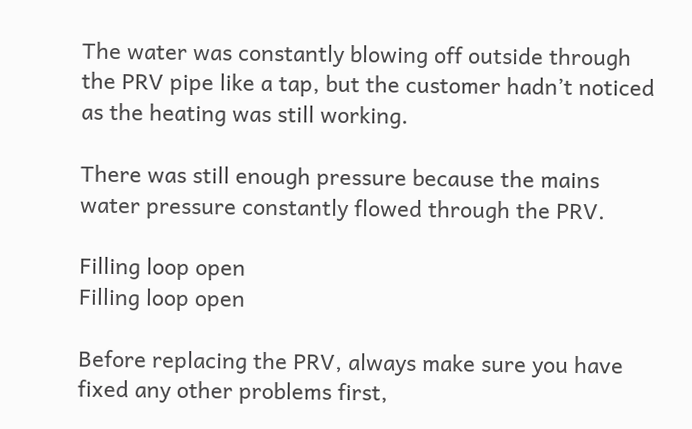The water was constantly blowing off outside through the PRV pipe like a tap, but the customer hadn’t noticed as the heating was still working.

There was still enough pressure because the mains water pressure constantly flowed through the PRV.

Filling loop open
Filling loop open

Before replacing the PRV, always make sure you have fixed any other problems first,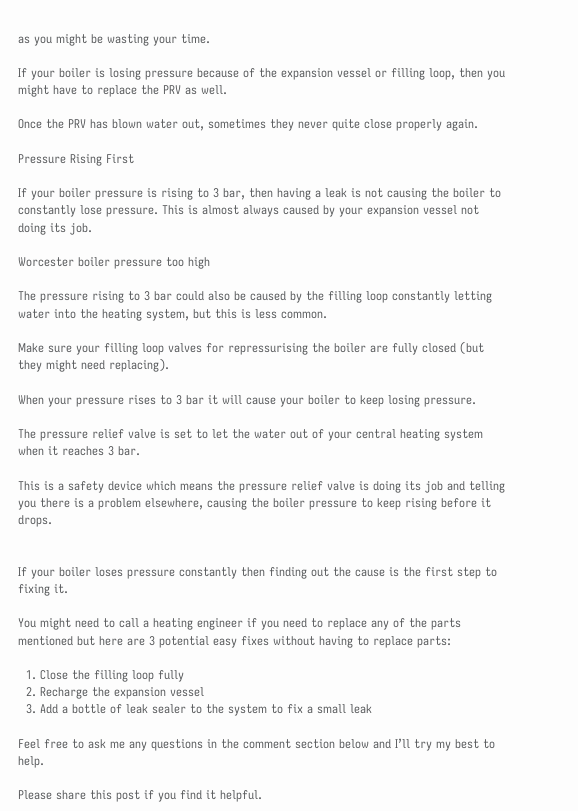as you might be wasting your time.

If your boiler is losing pressure because of the expansion vessel or filling loop, then you might have to replace the PRV as well.

Once the PRV has blown water out, sometimes they never quite close properly again.

Pressure Rising First

If your boiler pressure is rising to 3 bar, then having a leak is not causing the boiler to constantly lose pressure. This is almost always caused by your expansion vessel not doing its job.

Worcester boiler pressure too high

The pressure rising to 3 bar could also be caused by the filling loop constantly letting water into the heating system, but this is less common.

Make sure your filling loop valves for repressurising the boiler are fully closed (but they might need replacing).

When your pressure rises to 3 bar it will cause your boiler to keep losing pressure.

The pressure relief valve is set to let the water out of your central heating system when it reaches 3 bar.

This is a safety device which means the pressure relief valve is doing its job and telling you there is a problem elsewhere, causing the boiler pressure to keep rising before it drops.


If your boiler loses pressure constantly then finding out the cause is the first step to fixing it.

You might need to call a heating engineer if you need to replace any of the parts mentioned but here are 3 potential easy fixes without having to replace parts:

  1. Close the filling loop fully
  2. Recharge the expansion vessel
  3. Add a bottle of leak sealer to the system to fix a small leak

Feel free to ask me any questions in the comment section below and I’ll try my best to help.

Please share this post if you find it helpful.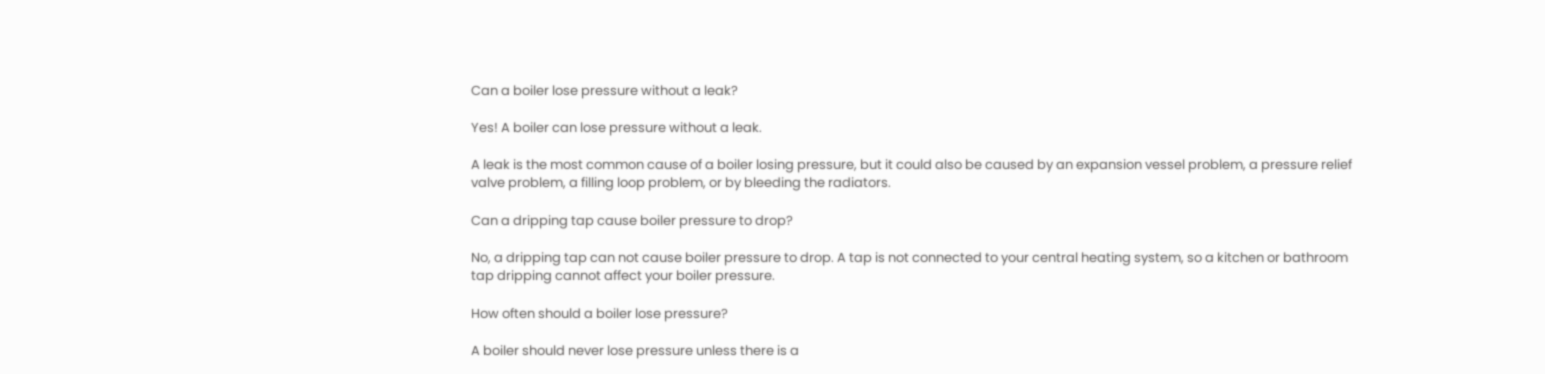Can a boiler lose pressure without a leak?

Yes! A boiler can lose pressure without a leak.

A leak is the most common cause of a boiler losing pressure, but it could also be caused by an expansion vessel problem, a pressure relief valve problem, a filling loop problem, or by bleeding the radiators.

Can a dripping tap cause boiler pressure to drop?

No, a dripping tap can not cause boiler pressure to drop. A tap is not connected to your central heating system, so a kitchen or bathroom tap dripping cannot affect your boiler pressure.

How often should a boiler lose pressure?

A boiler should never lose pressure unless there is a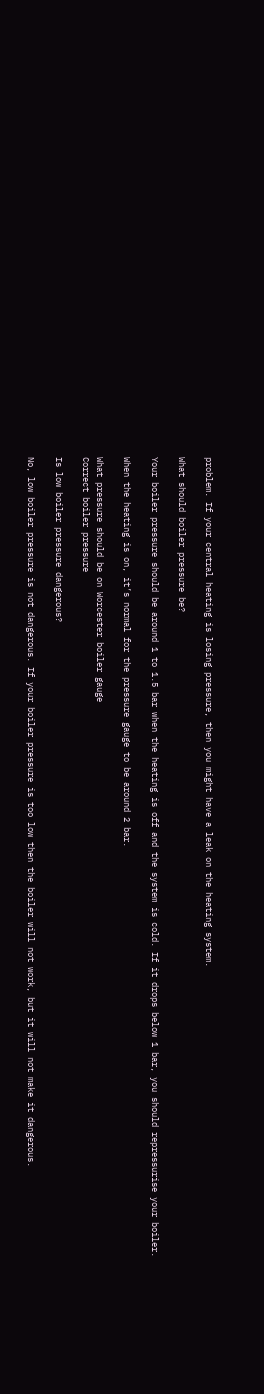problem. If your central heating is losing pressure, then you might have a leak on the heating system.

What should boiler pressure be?

Your boiler pressure should be around 1 to 1.5 bar when the heating is off and the system is cold. If it drops below 1 bar, you should repressurise your boiler.

When the heating is on, it’s normal for the pressure gauge to be around 2 bar.

What pressure should be on Worcester boiler gauge
Correct boiler pressure

Is low boiler pressure dangerous?

No, low boiler pressure is not dangerous. If your boiler pressure is too low then the boiler will not work, but it will not make it dangerous.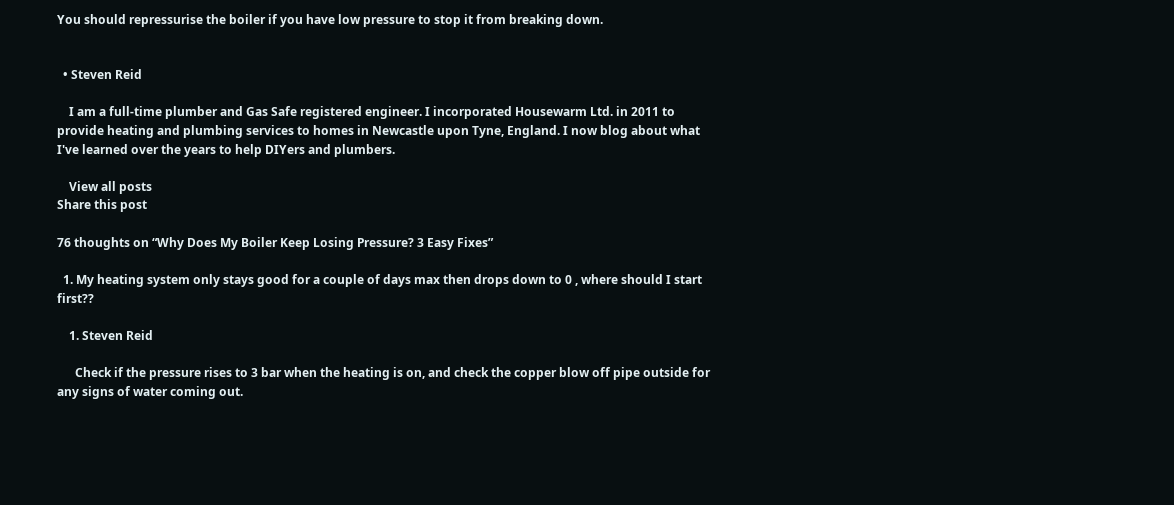You should repressurise the boiler if you have low pressure to stop it from breaking down.


  • Steven Reid

    I am a full-time plumber and Gas Safe registered engineer. I incorporated Housewarm Ltd. in 2011 to provide heating and plumbing services to homes in Newcastle upon Tyne, England. I now blog about what I've learned over the years to help DIYers and plumbers.

    View all posts
Share this post

76 thoughts on “Why Does My Boiler Keep Losing Pressure? 3 Easy Fixes”

  1. My heating system only stays good for a couple of days max then drops down to 0 , where should I start first??

    1. Steven Reid

      Check if the pressure rises to 3 bar when the heating is on, and check the copper blow off pipe outside for any signs of water coming out.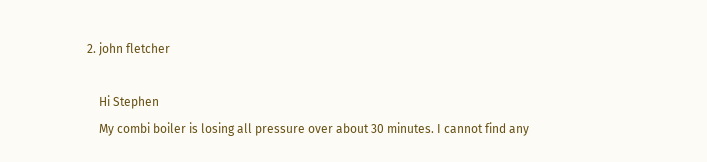2. john fletcher

    Hi Stephen
    My combi boiler is losing all pressure over about 30 minutes. I cannot find any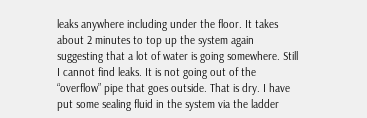leaks anywhere including under the floor. It takes about 2 minutes to top up the system again suggesting that a lot of water is going somewhere. Still I cannot find leaks. It is not going out of the “overflow” pipe that goes outside. That is dry. I have put some sealing fluid in the system via the ladder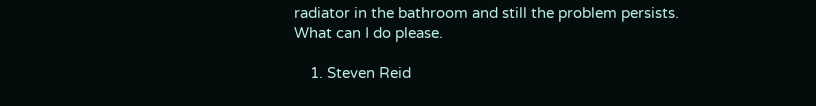radiator in the bathroom and still the problem persists. What can I do please.

    1. Steven Reid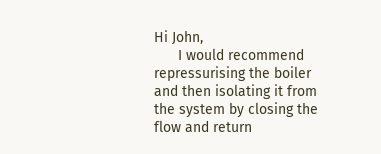Hi John,
      I would recommend repressurising the boiler and then isolating it from the system by closing the flow and return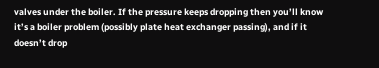valves under the boiler. If the pressure keeps dropping then you’ll know it’s a boiler problem (possibly plate heat exchanger passing), and if it doesn’t drop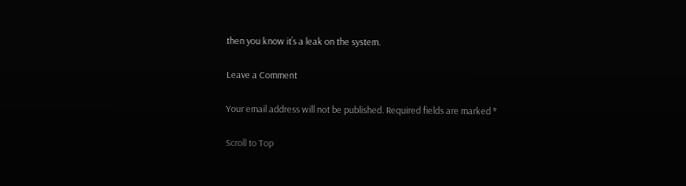then you know it’s a leak on the system.

Leave a Comment

Your email address will not be published. Required fields are marked *

Scroll to Top